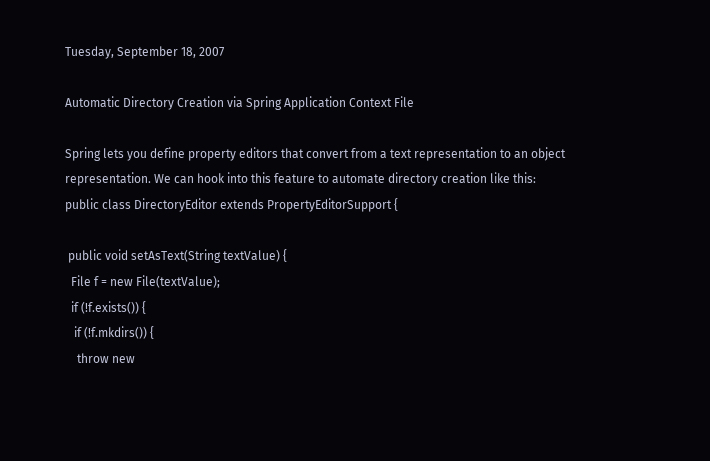Tuesday, September 18, 2007

Automatic Directory Creation via Spring Application Context File

Spring lets you define property editors that convert from a text representation to an object representation. We can hook into this feature to automate directory creation like this:
public class DirectoryEditor extends PropertyEditorSupport {

 public void setAsText(String textValue) {
  File f = new File(textValue);
  if (!f.exists()) {
   if (!f.mkdirs()) {
    throw new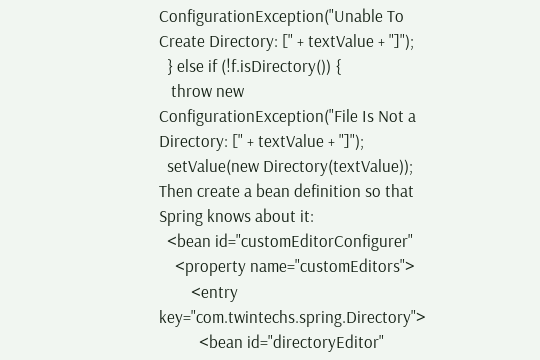ConfigurationException("Unable To Create Directory: [" + textValue + "]");
  } else if (!f.isDirectory()) {
   throw new ConfigurationException("File Is Not a Directory: [" + textValue + "]");
  setValue(new Directory(textValue));
Then create a bean definition so that Spring knows about it:
  <bean id="customEditorConfigurer"
    <property name="customEditors">
        <entry key="com.twintechs.spring.Directory">
          <bean id="directoryEditor"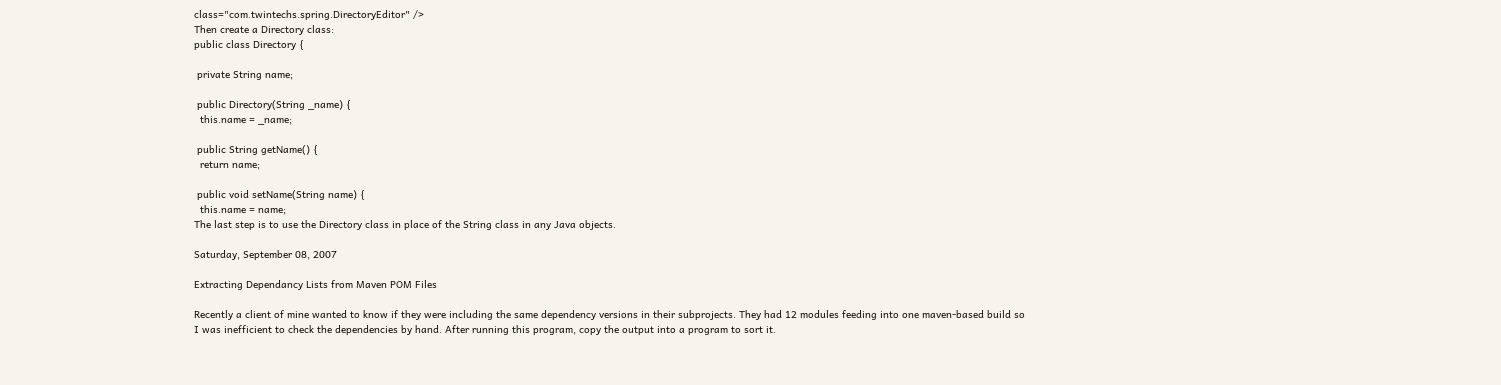class="com.twintechs.spring.DirectoryEditor" />
Then create a Directory class:
public class Directory {

 private String name;

 public Directory(String _name) {
  this.name = _name;

 public String getName() {
  return name;

 public void setName(String name) {
  this.name = name;
The last step is to use the Directory class in place of the String class in any Java objects.

Saturday, September 08, 2007

Extracting Dependancy Lists from Maven POM Files

Recently a client of mine wanted to know if they were including the same dependency versions in their subprojects. They had 12 modules feeding into one maven-based build so I was inefficient to check the dependencies by hand. After running this program, copy the output into a program to sort it.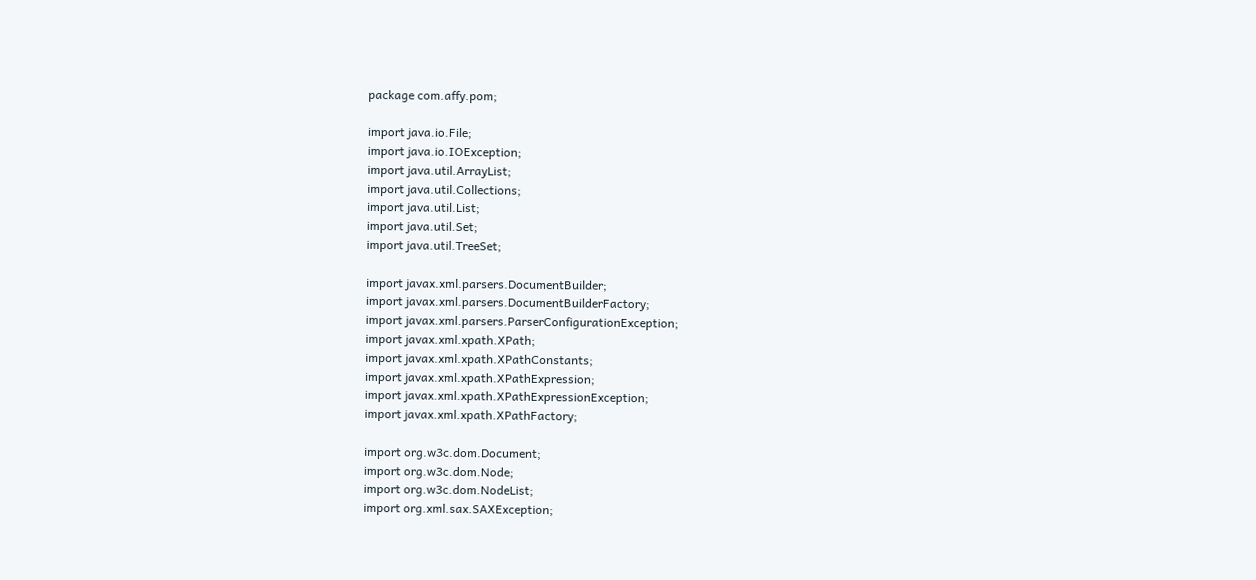package com.affy.pom;

import java.io.File;
import java.io.IOException;
import java.util.ArrayList;
import java.util.Collections;
import java.util.List;
import java.util.Set;
import java.util.TreeSet;

import javax.xml.parsers.DocumentBuilder;
import javax.xml.parsers.DocumentBuilderFactory;
import javax.xml.parsers.ParserConfigurationException;
import javax.xml.xpath.XPath;
import javax.xml.xpath.XPathConstants;
import javax.xml.xpath.XPathExpression;
import javax.xml.xpath.XPathExpressionException;
import javax.xml.xpath.XPathFactory;

import org.w3c.dom.Document;
import org.w3c.dom.Node;
import org.w3c.dom.NodeList;
import org.xml.sax.SAXException;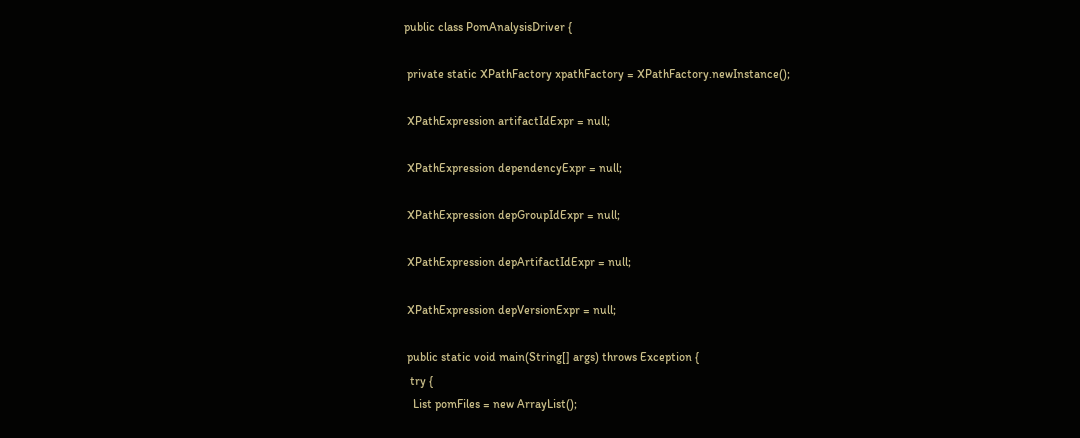public class PomAnalysisDriver {

 private static XPathFactory xpathFactory = XPathFactory.newInstance();

 XPathExpression artifactIdExpr = null;

 XPathExpression dependencyExpr = null;

 XPathExpression depGroupIdExpr = null;

 XPathExpression depArtifactIdExpr = null;

 XPathExpression depVersionExpr = null;

 public static void main(String[] args) throws Exception {
  try {
   List pomFiles = new ArrayList();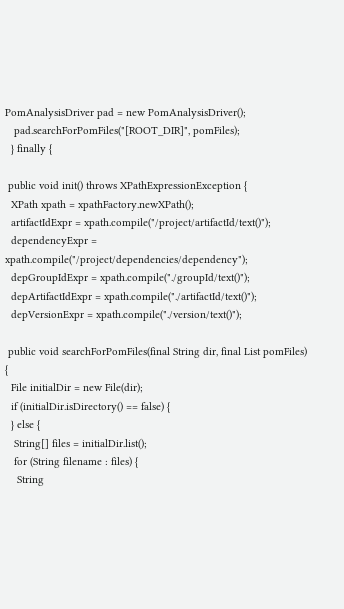PomAnalysisDriver pad = new PomAnalysisDriver();
   pad.searchForPomFiles("[ROOT_DIR]", pomFiles);
  } finally {

 public void init() throws XPathExpressionException {
  XPath xpath = xpathFactory.newXPath();
  artifactIdExpr = xpath.compile("/project/artifactId/text()");
  dependencyExpr = xpath.compile("/project/dependencies/dependency");
  depGroupIdExpr = xpath.compile("./groupId/text()");
  depArtifactIdExpr = xpath.compile("./artifactId/text()");
  depVersionExpr = xpath.compile("./version/text()");

 public void searchForPomFiles(final String dir, final List pomFiles) {
  File initialDir = new File(dir);
  if (initialDir.isDirectory() == false) {
  } else {
   String[] files = initialDir.list();
   for (String filename : files) {
    String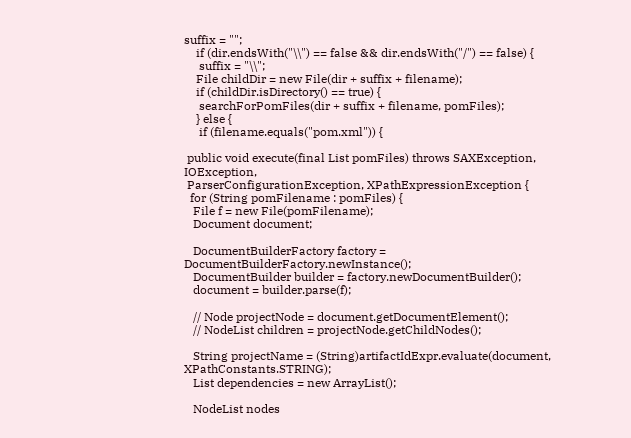suffix = "";
    if (dir.endsWith("\\") == false && dir.endsWith("/") == false) {
     suffix = "\\";
    File childDir = new File(dir + suffix + filename);
    if (childDir.isDirectory() == true) {
     searchForPomFiles(dir + suffix + filename, pomFiles);
    } else {
     if (filename.equals("pom.xml")) {

 public void execute(final List pomFiles) throws SAXException, IOException,
 ParserConfigurationException, XPathExpressionException {
  for (String pomFilename : pomFiles) {
   File f = new File(pomFilename);
   Document document;

   DocumentBuilderFactory factory = DocumentBuilderFactory.newInstance();
   DocumentBuilder builder = factory.newDocumentBuilder();
   document = builder.parse(f);

   // Node projectNode = document.getDocumentElement();
   // NodeList children = projectNode.getChildNodes();

   String projectName = (String)artifactIdExpr.evaluate(document, XPathConstants.STRING);
   List dependencies = new ArrayList();

   NodeList nodes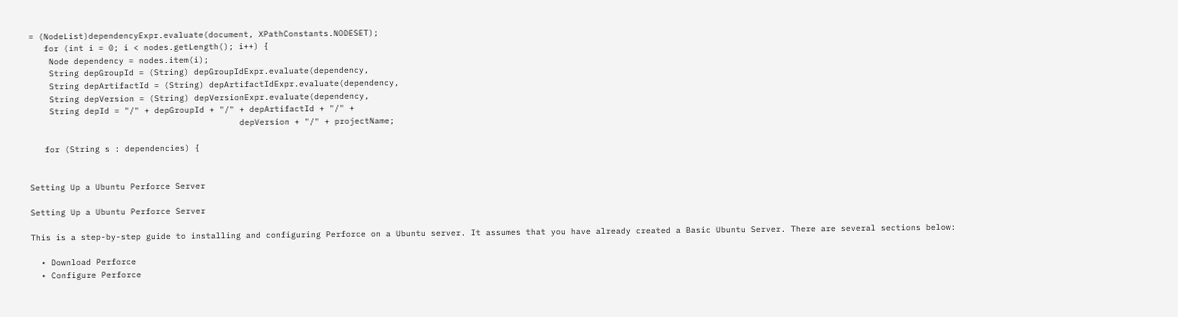= (NodeList)dependencyExpr.evaluate(document, XPathConstants.NODESET);
   for (int i = 0; i < nodes.getLength(); i++) {
    Node dependency = nodes.item(i);
    String depGroupId = (String) depGroupIdExpr.evaluate(dependency,
    String depArtifactId = (String) depArtifactIdExpr.evaluate(dependency,
    String depVersion = (String) depVersionExpr.evaluate(dependency,
    String depId = "/" + depGroupId + "/" + depArtifactId + "/" +
                                          depVersion + "/" + projectName;

   for (String s : dependencies) {


Setting Up a Ubuntu Perforce Server

Setting Up a Ubuntu Perforce Server

This is a step-by-step guide to installing and configuring Perforce on a Ubuntu server. It assumes that you have already created a Basic Ubuntu Server. There are several sections below:

  • Download Perforce
  • Configure Perforce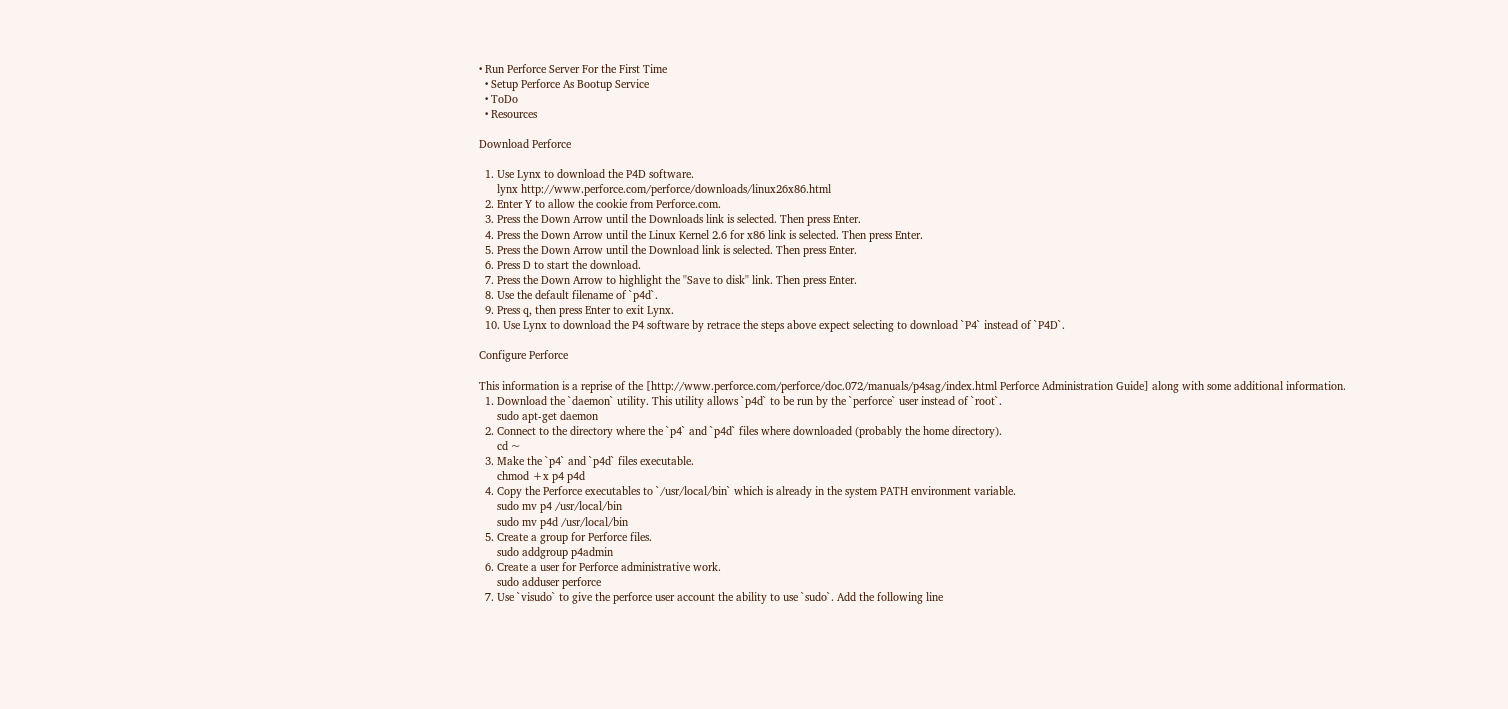• Run Perforce Server For the First Time
  • Setup Perforce As Bootup Service
  • ToDo
  • Resources

Download Perforce

  1. Use Lynx to download the P4D software.
      lynx http://www.perforce.com/perforce/downloads/linux26x86.html
  2. Enter Y to allow the cookie from Perforce.com.
  3. Press the Down Arrow until the Downloads link is selected. Then press Enter.
  4. Press the Down Arrow until the Linux Kernel 2.6 for x86 link is selected. Then press Enter.
  5. Press the Down Arrow until the Download link is selected. Then press Enter.
  6. Press D to start the download.
  7. Press the Down Arrow to highlight the ''Save to disk'' link. Then press Enter.
  8. Use the default filename of `p4d`.
  9. Press q, then press Enter to exit Lynx.
  10. Use Lynx to download the P4 software by retrace the steps above expect selecting to download `P4` instead of `P4D`.

Configure Perforce

This information is a reprise of the [http://www.perforce.com/perforce/doc.072/manuals/p4sag/index.html Perforce Administration Guide] along with some additional information.
  1. Download the `daemon` utility. This utility allows `p4d` to be run by the `perforce` user instead of `root`.
      sudo apt-get daemon
  2. Connect to the directory where the `p4` and `p4d` files where downloaded (probably the home directory).
      cd ~
  3. Make the `p4` and `p4d` files executable.
      chmod +x p4 p4d
  4. Copy the Perforce executables to `/usr/local/bin` which is already in the system PATH environment variable.
      sudo mv p4 /usr/local/bin
      sudo mv p4d /usr/local/bin
  5. Create a group for Perforce files.
      sudo addgroup p4admin
  6. Create a user for Perforce administrative work.
      sudo adduser perforce
  7. Use `visudo` to give the perforce user account the ability to use `sudo`. Add the following line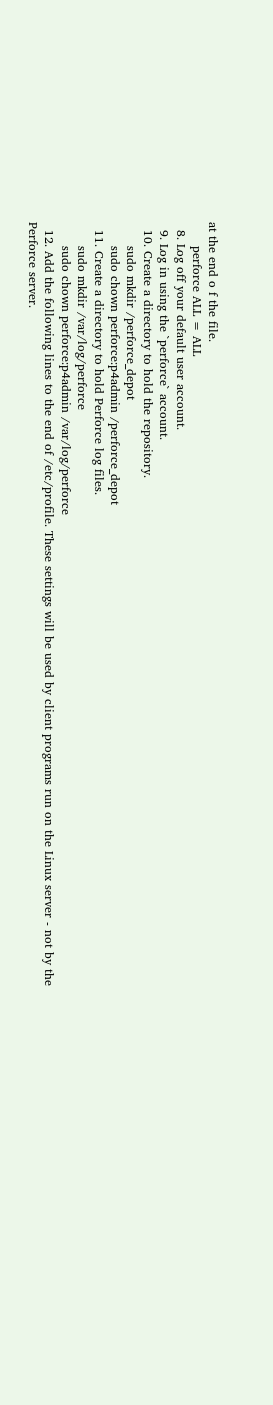at the end o f the file.
      perforce ALL = ALL
  8. Log off your default user account.
  9. Log in using the `perforce` account.
  10. Create a directory to hold the repository.
      sudo mkdir /perforce_depot
      sudo chown perforce:p4admin /perforce_depot
  11. Create a directory to hold Perforce log files.
      sudo mkdir /var/log/perforce
      sudo chown perforce:p4admin /var/log/perforce
  12. Add the following lines to the end of /etc/profile. These settings will be used by client programs run on the Linux server - not by the Perforce server.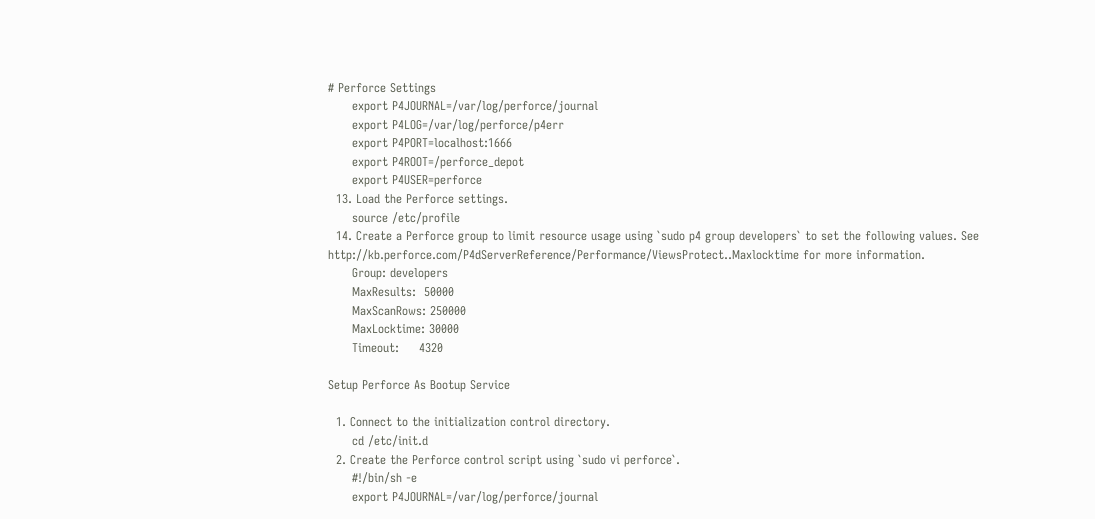# Perforce Settings
      export P4JOURNAL=/var/log/perforce/journal
      export P4LOG=/var/log/perforce/p4err
      export P4PORT=localhost:1666
      export P4ROOT=/perforce_depot
      export P4USER=perforce
  13. Load the Perforce settings.
      source /etc/profile
  14. Create a Perforce group to limit resource usage using `sudo p4 group developers` to set the following values. See http://kb.perforce.com/P4dServerReference/Performance/ViewsProtect..Maxlocktime for more information.
      Group: developers
      MaxResults:  50000
      MaxScanRows: 250000
      MaxLocktime: 30000
      Timeout:     4320

Setup Perforce As Bootup Service

  1. Connect to the initialization control directory.
      cd /etc/init.d
  2. Create the Perforce control script using `sudo vi perforce`.
      #!/bin/sh -e
      export P4JOURNAL=/var/log/perforce/journal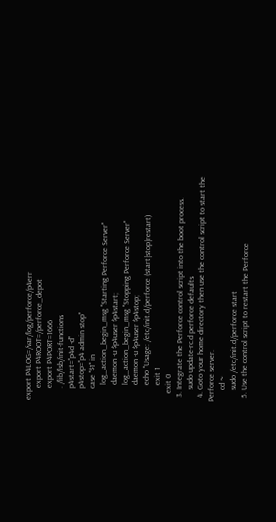export P4LOG=/var/log/perforce/p4err
      export P4ROOT=/perforce_depot
      export P4PORT=1666
      . /lib/lsb/init-functions
      p4start="p4d -d"
      p4stop="p4 admin stop"
      case "$1" in
        log_action_begin_msg "Starting Perforce Server"
        daemon -u $p4user $p4start;
        log_action_begin_msg "Stopping Perforce Server"
        daemon -u $p4user $p4stop;
        echo "Usage: /etc/init.d/perforce (start|stop|restart)
        exit 1
    exit 0
  3. Integrate the Perforce control script into the boot process.
      sudo update-rc.d perforce defaults
  4. Goto your home directory then use the control script to start the Perforce server.
      cd ~
      sudo /etc/init.d/perforce start
  5. Use the control script to restart the Perforce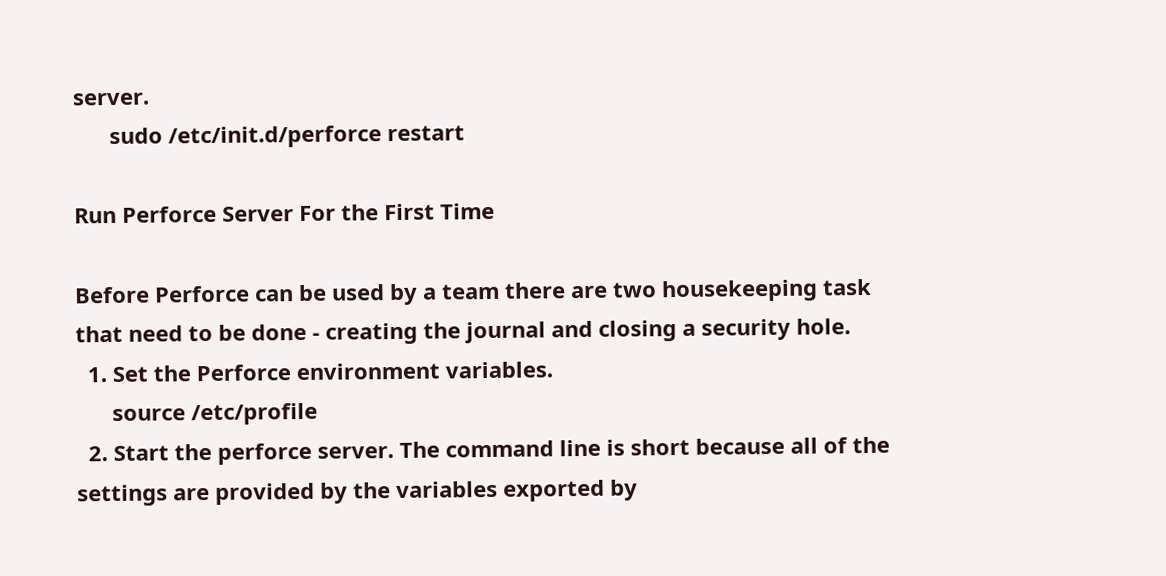server.
      sudo /etc/init.d/perforce restart

Run Perforce Server For the First Time

Before Perforce can be used by a team there are two housekeeping task that need to be done - creating the journal and closing a security hole.
  1. Set the Perforce environment variables.
      source /etc/profile
  2. Start the perforce server. The command line is short because all of the settings are provided by the variables exported by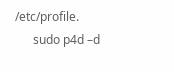/etc/profile.
      sudo p4d –d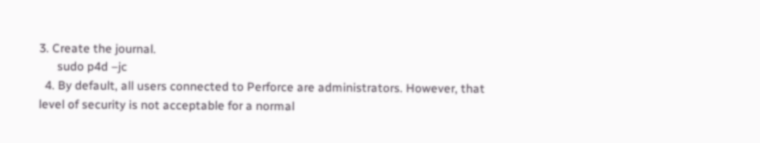3. Create the journal.
      sudo p4d –jc
  4. By default, all users connected to Perforce are administrators. However, that level of security is not acceptable for a normal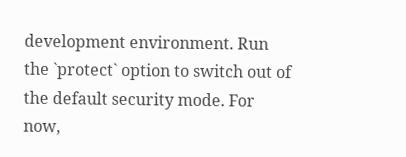development environment. Run the `protect` option to switch out of the default security mode. For now,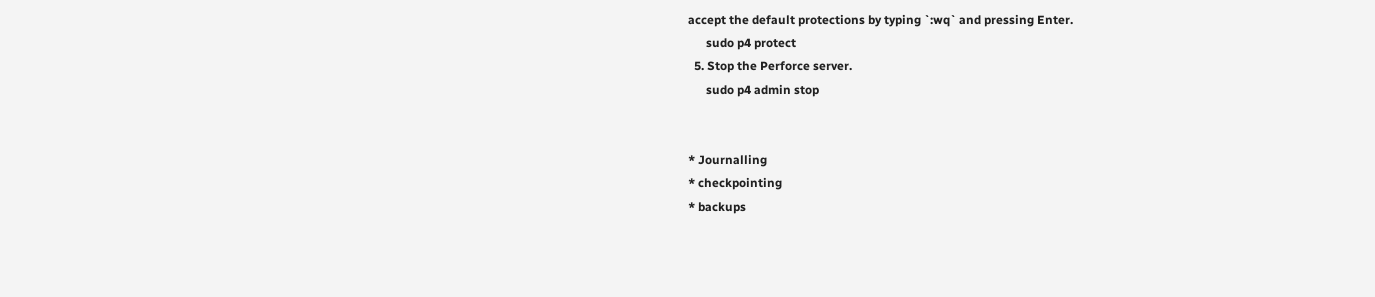accept the default protections by typing `:wq` and pressing Enter.
      sudo p4 protect
  5. Stop the Perforce server.
      sudo p4 admin stop


* Journalling
* checkpointing
* backups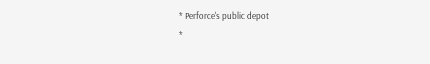* Perforce's public depot
*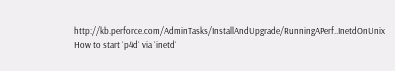http://kb.perforce.com/AdminTasks/InstallAndUpgrade/RunningAPerf..InetdOnUnix How to start `p4d` via `inetd`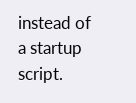instead of a startup script.